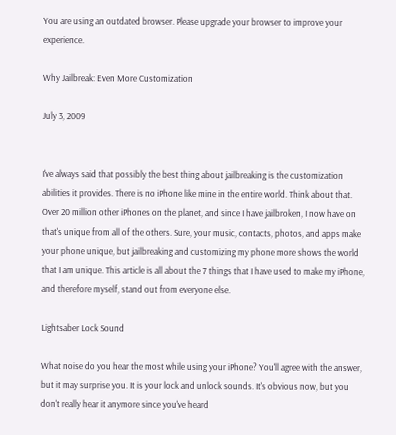You are using an outdated browser. Please upgrade your browser to improve your experience.

Why Jailbreak: Even More Customization

July 3, 2009


I've always said that possibly the best thing about jailbreaking is the customization abilities it provides. There is no iPhone like mine in the entire world. Think about that. Over 20 million other iPhones on the planet, and since I have jailbroken, I now have on that's unique from all of the others. Sure, your music, contacts, photos, and apps make your phone unique, but jailbreaking and customizing my phone more shows the world that I am unique. This article is all about the 7 things that I have used to make my iPhone, and therefore myself, stand out from everyone else.

Lightsaber Lock Sound

What noise do you hear the most while using your iPhone? You'll agree with the answer, but it may surprise you. It is your lock and unlock sounds. It's obvious now, but you don't really hear it anymore since you've heard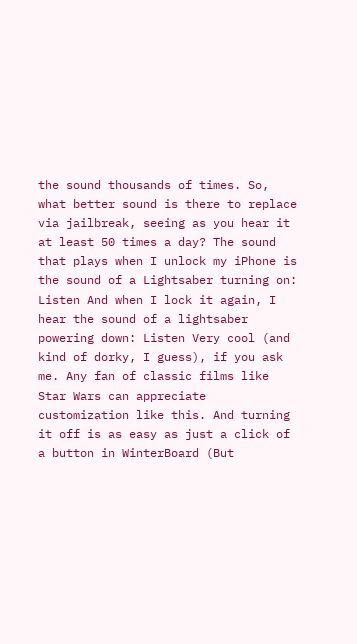the sound thousands of times. So, what better sound is there to replace via jailbreak, seeing as you hear it at least 50 times a day? The sound that plays when I unlock my iPhone is the sound of a Lightsaber turning on: Listen And when I lock it again, I hear the sound of a lightsaber powering down: Listen Very cool (and kind of dorky, I guess), if you ask me. Any fan of classic films like Star Wars can appreciate customization like this. And turning it off is as easy as just a click of a button in WinterBoard (But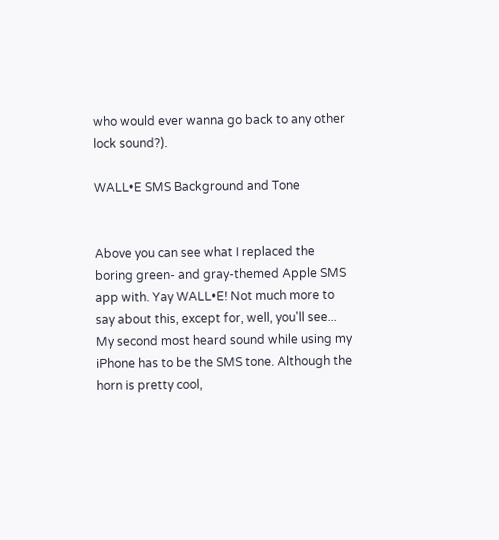who would ever wanna go back to any other lock sound?).

WALL•E SMS Background and Tone


Above you can see what I replaced the boring green- and gray-themed Apple SMS app with. Yay WALL•E! Not much more to say about this, except for, well, you'll see... My second most heard sound while using my iPhone has to be the SMS tone. Although the horn is pretty cool,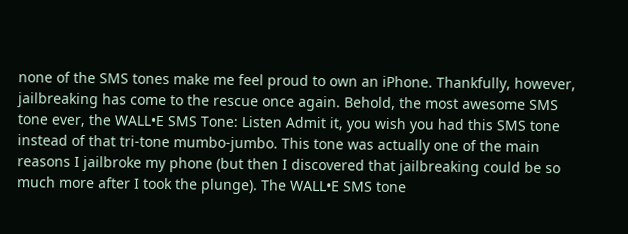none of the SMS tones make me feel proud to own an iPhone. Thankfully, however, jailbreaking has come to the rescue once again. Behold, the most awesome SMS tone ever, the WALL•E SMS Tone: Listen Admit it, you wish you had this SMS tone instead of that tri-tone mumbo-jumbo. This tone was actually one of the main reasons I jailbroke my phone (but then I discovered that jailbreaking could be so much more after I took the plunge). The WALL•E SMS tone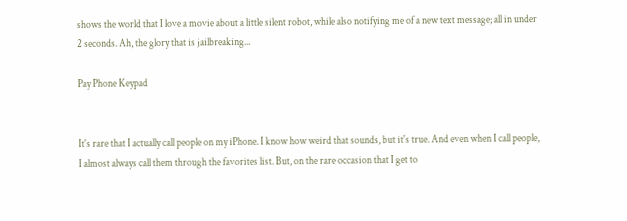shows the world that I love a movie about a little silent robot, while also notifying me of a new text message; all in under 2 seconds. Ah, the glory that is jailbreaking...

Pay Phone Keypad


It's rare that I actually call people on my iPhone. I know how weird that sounds, but it's true. And even when I call people, I almost always call them through the favorites list. But, on the rare occasion that I get to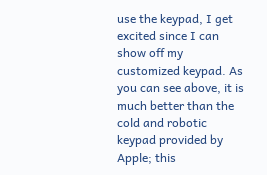use the keypad, I get excited since I can show off my customized keypad. As you can see above, it is much better than the cold and robotic keypad provided by Apple; this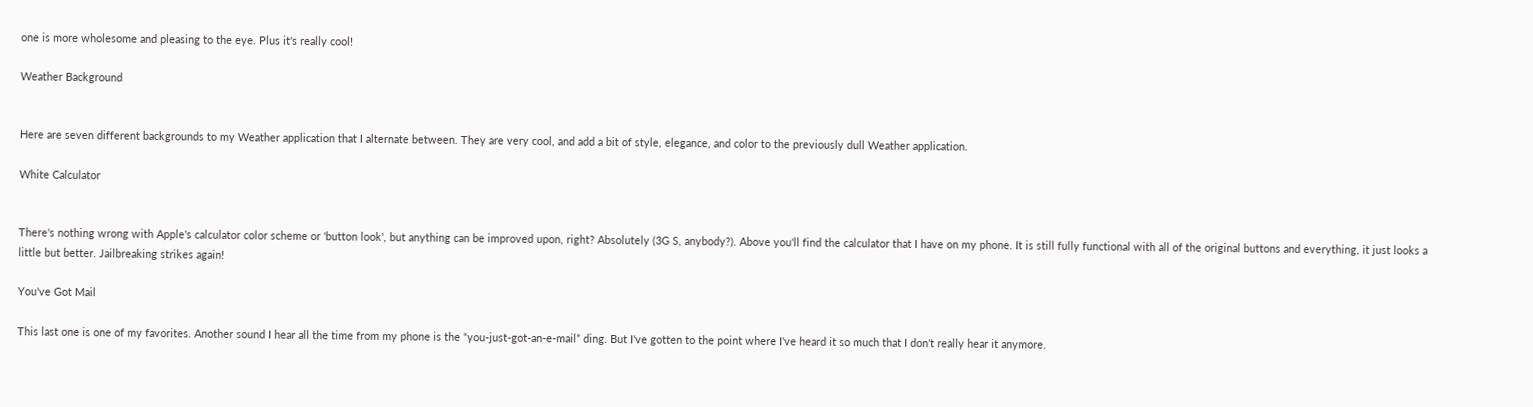one is more wholesome and pleasing to the eye. Plus it's really cool!

Weather Background


Here are seven different backgrounds to my Weather application that I alternate between. They are very cool, and add a bit of style, elegance, and color to the previously dull Weather application.

White Calculator


There's nothing wrong with Apple's calculator color scheme or 'button look', but anything can be improved upon, right? Absolutely (3G S, anybody?). Above you'll find the calculator that I have on my phone. It is still fully functional with all of the original buttons and everything, it just looks a little but better. Jailbreaking strikes again!

You've Got Mail

This last one is one of my favorites. Another sound I hear all the time from my phone is the “you-just-got-an-e-mail” ding. But I've gotten to the point where I've heard it so much that I don't really hear it anymore.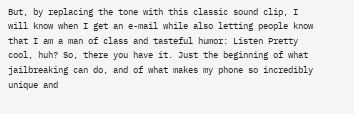But, by replacing the tone with this classic sound clip, I will know when I get an e-mail while also letting people know that I am a man of class and tasteful humor: Listen Pretty cool, huh? So, there you have it. Just the beginning of what jailbreaking can do, and of what makes my phone so incredibly unique and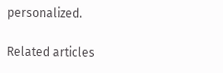personalized.

Related articles